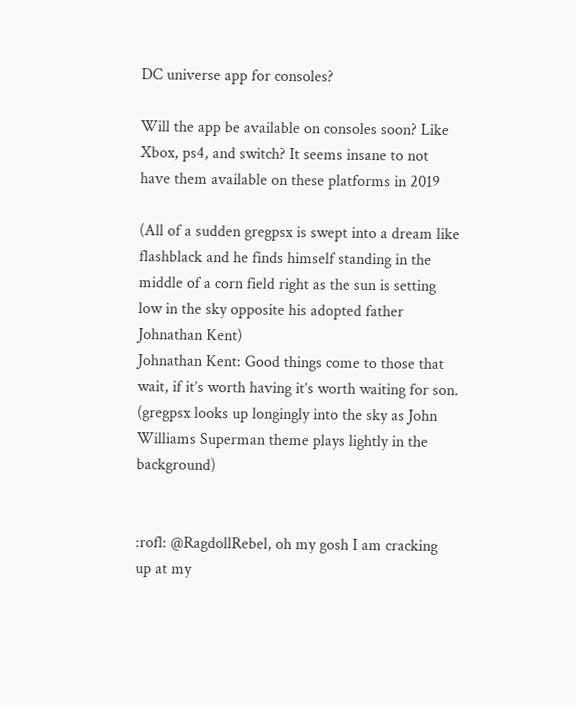DC universe app for consoles?

Will the app be available on consoles soon? Like Xbox, ps4, and switch? It seems insane to not have them available on these platforms in 2019

(All of a sudden gregpsx is swept into a dream like flashblack and he finds himself standing in the middle of a corn field right as the sun is setting low in the sky opposite his adopted father Johnathan Kent)
Johnathan Kent: Good things come to those that wait, if it’s worth having it’s worth waiting for son.
(gregpsx looks up longingly into the sky as John Williams Superman theme plays lightly in the background)


:rofl: @RagdollRebel, oh my gosh I am cracking up at my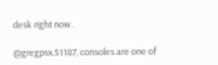desk right now.

@gregpsx.51187, consoles are one of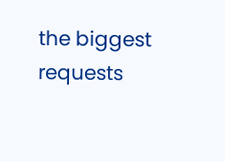the biggest requests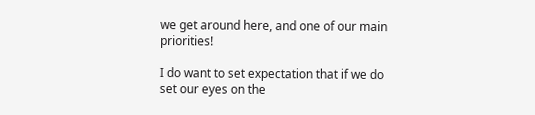we get around here, and one of our main priorities!

I do want to set expectation that if we do set our eyes on the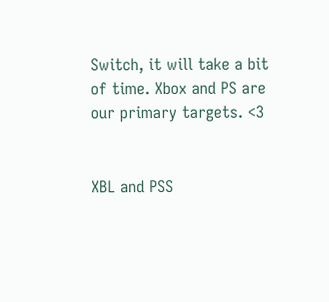Switch, it will take a bit of time. Xbox and PS are our primary targets. <3


XBL and PSS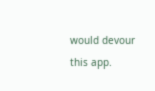would devour this app.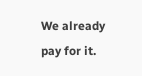We already pay for it.